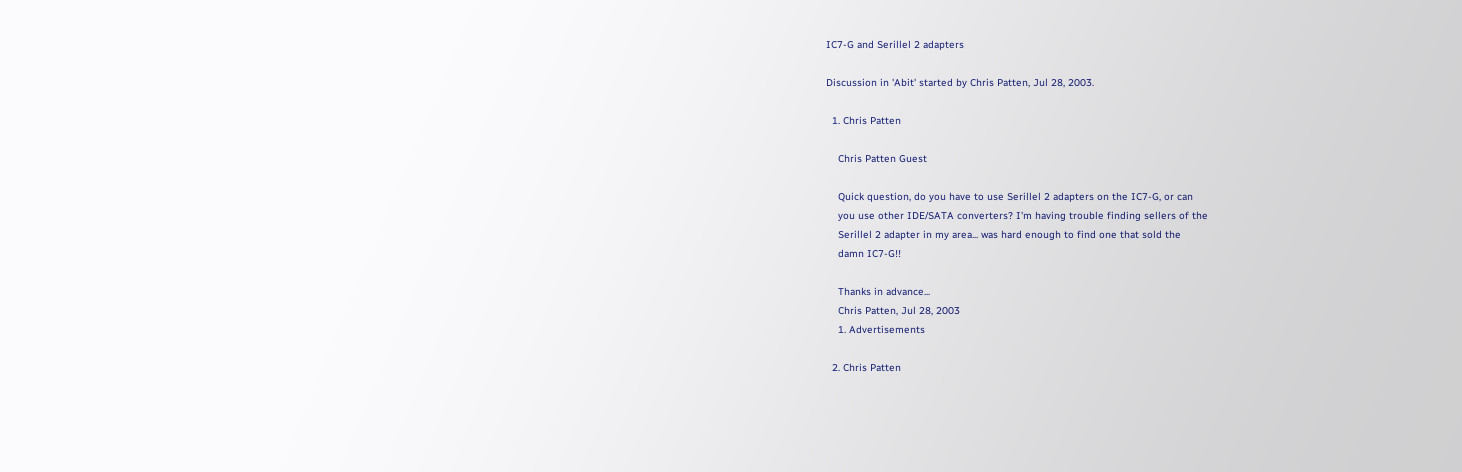IC7-G and Serillel 2 adapters

Discussion in 'Abit' started by Chris Patten, Jul 28, 2003.

  1. Chris Patten

    Chris Patten Guest

    Quick question, do you have to use Serillel 2 adapters on the IC7-G, or can
    you use other IDE/SATA converters? I'm having trouble finding sellers of the
    Serillel 2 adapter in my area... was hard enough to find one that sold the
    damn IC7-G!!

    Thanks in advance...
    Chris Patten, Jul 28, 2003
    1. Advertisements

  2. Chris Patten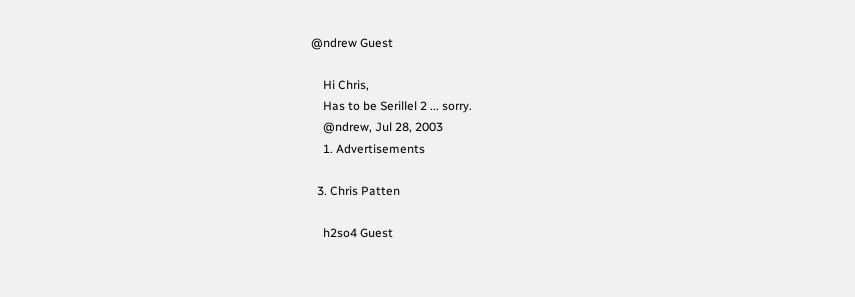@ndrew Guest

    Hi Chris,
    Has to be Serillel 2 ... sorry.
    @ndrew, Jul 28, 2003
    1. Advertisements

  3. Chris Patten

    h2so4 Guest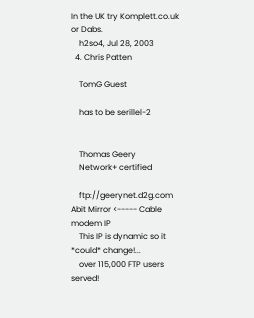In the UK try Komplett.co.uk or Dabs.
    h2so4, Jul 28, 2003
  4. Chris Patten

    TomG Guest

    has to be serillel-2


    Thomas Geery
    Network+ certified

    ftp://geerynet.d2g.com Abit Mirror <----- Cable modem IP
    This IP is dynamic so it *could* change!...
    over 115,000 FTP users served!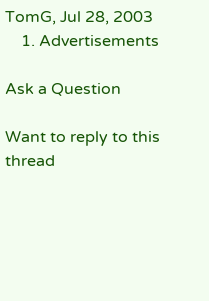TomG, Jul 28, 2003
    1. Advertisements

Ask a Question

Want to reply to this thread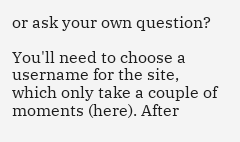or ask your own question?

You'll need to choose a username for the site, which only take a couple of moments (here). After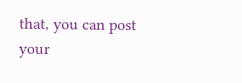that, you can post your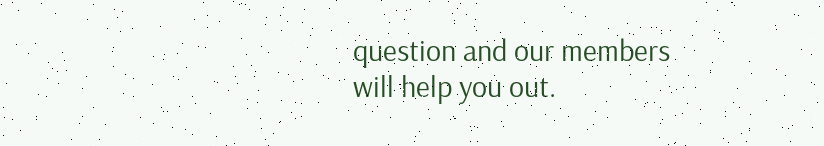question and our members will help you out.